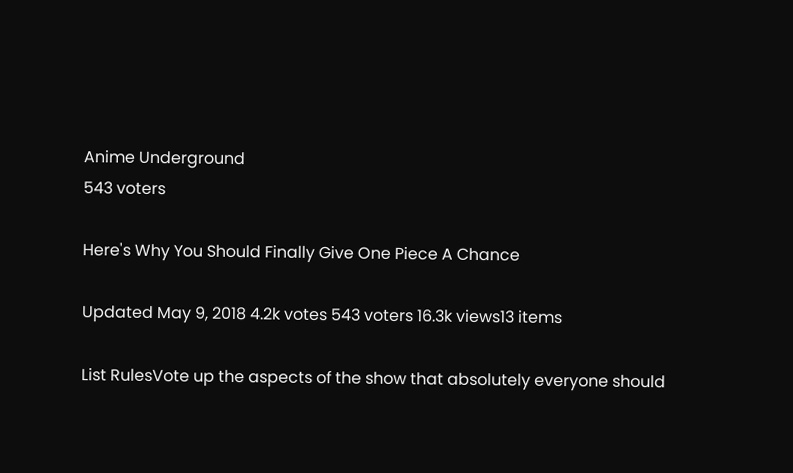Anime Underground
543 voters

Here's Why You Should Finally Give One Piece A Chance

Updated May 9, 2018 4.2k votes 543 voters 16.3k views13 items

List RulesVote up the aspects of the show that absolutely everyone should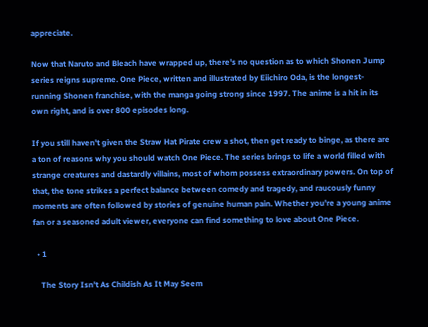appreciate.

Now that Naruto and Bleach have wrapped up, there's no question as to which Shonen Jump series reigns supreme. One Piece, written and illustrated by Eiichiro Oda, is the longest-running Shonen franchise, with the manga going strong since 1997. The anime is a hit in its own right, and is over 800 episodes long.

If you still haven't given the Straw Hat Pirate crew a shot, then get ready to binge, as there are a ton of reasons why you should watch One Piece. The series brings to life a world filled with strange creatures and dastardly villains, most of whom possess extraordinary powers. On top of that, the tone strikes a perfect balance between comedy and tragedy, and raucously funny moments are often followed by stories of genuine human pain. Whether you're a young anime fan or a seasoned adult viewer, everyone can find something to love about One Piece.

  • 1

    The Story Isn't As Childish As It May Seem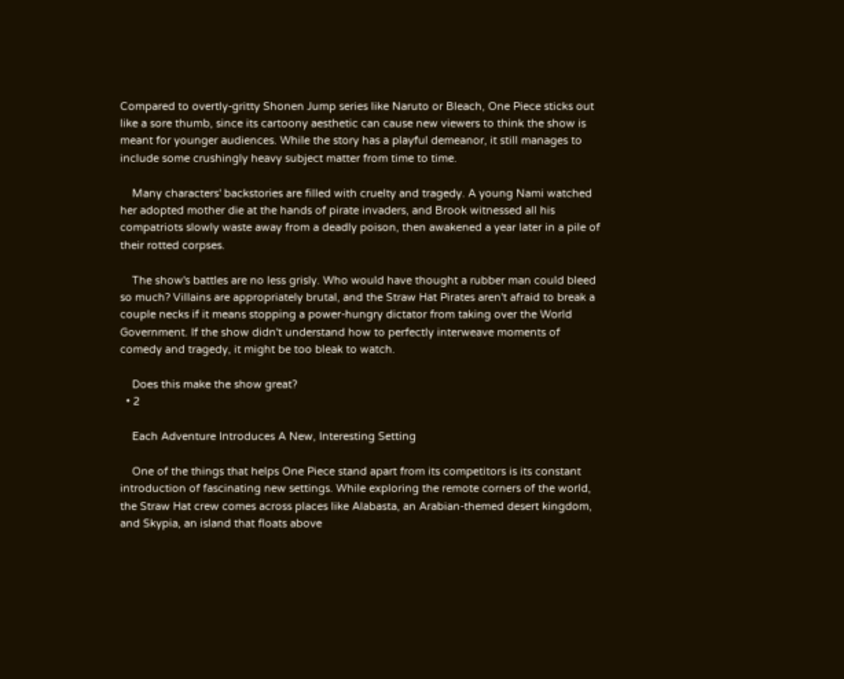Compared to overtly-gritty Shonen Jump series like Naruto or Bleach, One Piece sticks out like a sore thumb, since its cartoony aesthetic can cause new viewers to think the show is meant for younger audiences. While the story has a playful demeanor, it still manages to include some crushingly heavy subject matter from time to time.

    Many characters' backstories are filled with cruelty and tragedy. A young Nami watched her adopted mother die at the hands of pirate invaders, and Brook witnessed all his compatriots slowly waste away from a deadly poison, then awakened a year later in a pile of their rotted corpses.

    The show's battles are no less grisly. Who would have thought a rubber man could bleed so much? Villains are appropriately brutal, and the Straw Hat Pirates aren't afraid to break a couple necks if it means stopping a power-hungry dictator from taking over the World Government. If the show didn't understand how to perfectly interweave moments of comedy and tragedy, it might be too bleak to watch.

    Does this make the show great?
  • 2

    Each Adventure Introduces A New, Interesting Setting

    One of the things that helps One Piece stand apart from its competitors is its constant introduction of fascinating new settings. While exploring the remote corners of the world, the Straw Hat crew comes across places like Alabasta, an Arabian-themed desert kingdom, and Skypia, an island that floats above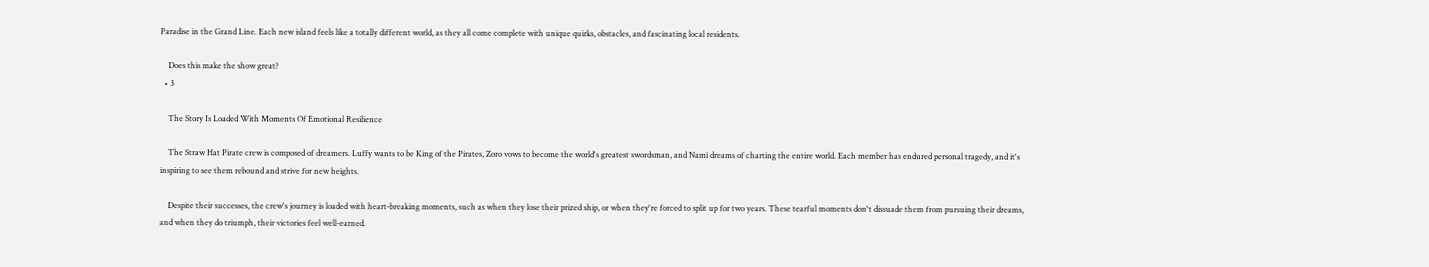Paradise in the Grand Line. Each new island feels like a totally different world, as they all come complete with unique quirks, obstacles, and fascinating local residents.

    Does this make the show great?
  • 3

    The Story Is Loaded With Moments Of Emotional Resilience

    The Straw Hat Pirate crew is composed of dreamers. Luffy wants to be King of the Pirates, Zoro vows to become the world's greatest swordsman, and Nami dreams of charting the entire world. Each member has endured personal tragedy, and it's inspiring to see them rebound and strive for new heights.

    Despite their successes, the crew's journey is loaded with heart-breaking moments, such as when they lose their prized ship, or when they're forced to split up for two years. These tearful moments don't dissuade them from pursuing their dreams, and when they do triumph, their victories feel well-earned.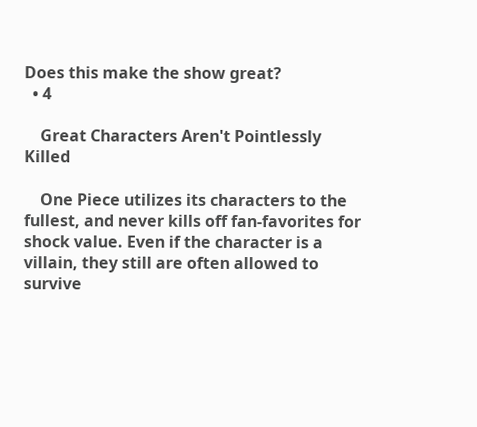Does this make the show great?
  • 4

    Great Characters Aren't Pointlessly Killed

    One Piece utilizes its characters to the fullest, and never kills off fan-favorites for shock value. Even if the character is a villain, they still are often allowed to survive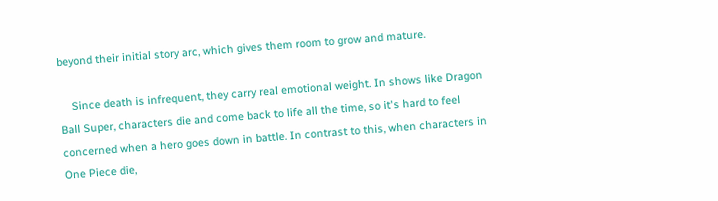beyond their initial story arc, which gives them room to grow and mature.

    Since death is infrequent, they carry real emotional weight. In shows like Dragon Ball Super, characters die and come back to life all the time, so it's hard to feel concerned when a hero goes down in battle. In contrast to this, when characters in One Piece die,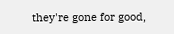they're gone for good,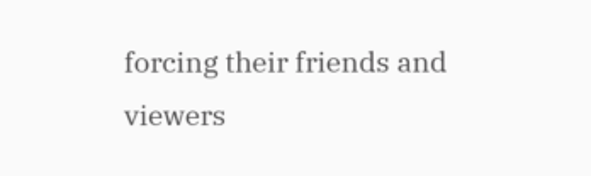forcing their friends and viewers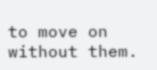to move on without them.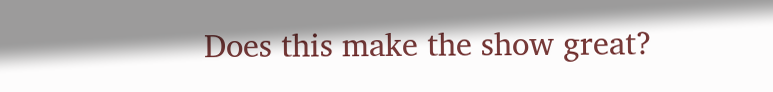Does this make the show great?